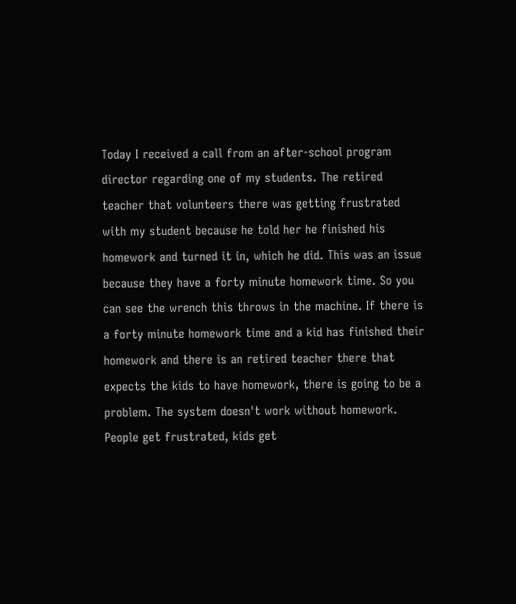Today I received a call from an after-school program director regarding one of my students. The retired teacher that volunteers there was getting frustrated with my student because he told her he finished his homework and turned it in, which he did. This was an issue because they have a forty minute homework time. So you can see the wrench this throws in the machine. If there is a forty minute homework time and a kid has finished their homework and there is an retired teacher there that expects the kids to have homework, there is going to be a problem. The system doesn't work without homework. People get frustrated, kids get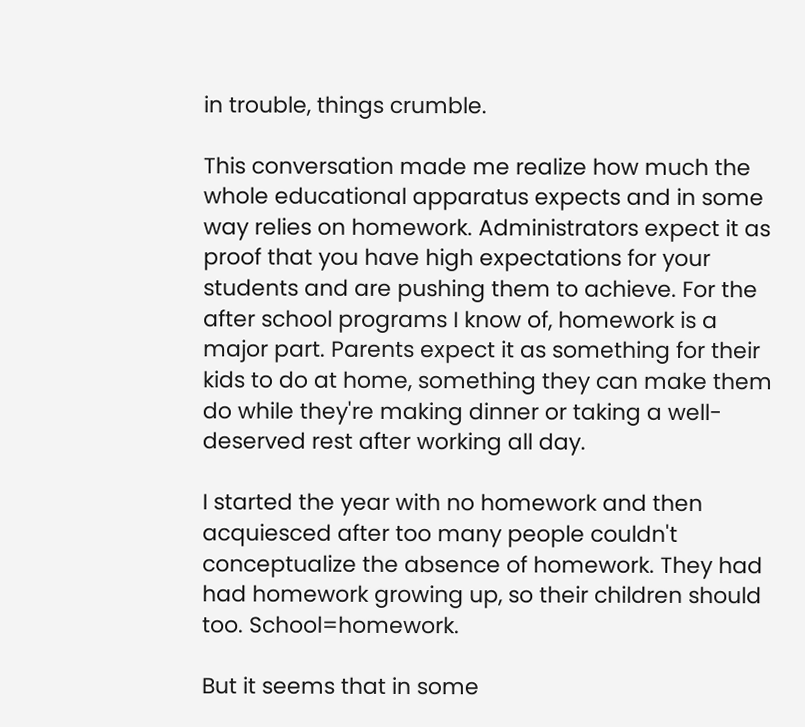in trouble, things crumble.

This conversation made me realize how much the whole educational apparatus expects and in some way relies on homework. Administrators expect it as proof that you have high expectations for your students and are pushing them to achieve. For the after school programs I know of, homework is a major part. Parents expect it as something for their kids to do at home, something they can make them do while they're making dinner or taking a well-deserved rest after working all day.

I started the year with no homework and then acquiesced after too many people couldn't conceptualize the absence of homework. They had had homework growing up, so their children should too. School=homework.

But it seems that in some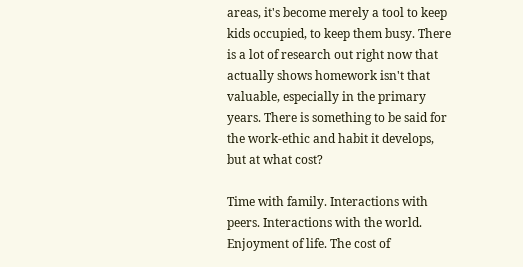areas, it's become merely a tool to keep kids occupied, to keep them busy. There is a lot of research out right now that actually shows homework isn't that valuable, especially in the primary years. There is something to be said for the work-ethic and habit it develops, but at what cost?

Time with family. Interactions with peers. Interactions with the world. Enjoyment of life. The cost of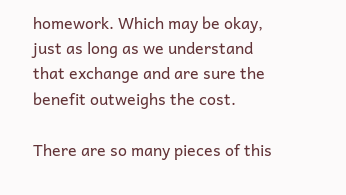homework. Which may be okay, just as long as we understand that exchange and are sure the benefit outweighs the cost.

There are so many pieces of this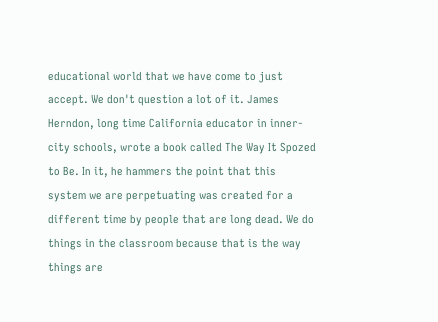educational world that we have come to just accept. We don't question a lot of it. James Herndon, long time California educator in inner-city schools, wrote a book called The Way It Spozed to Be. In it, he hammers the point that this system we are perpetuating was created for a different time by people that are long dead. We do things in the classroom because that is the way things are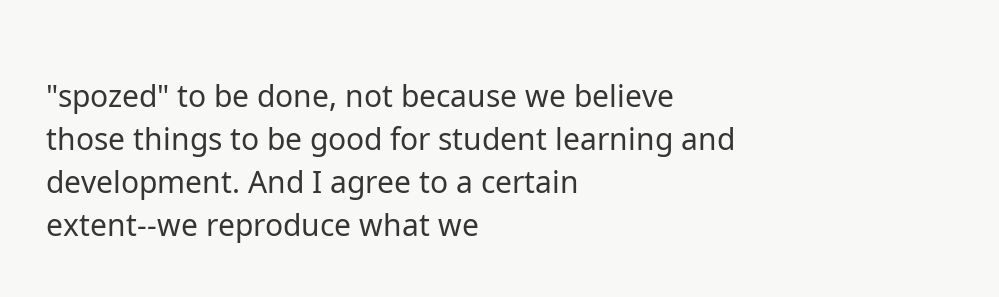"spozed" to be done, not because we believe those things to be good for student learning and development. And I agree to a certain extent--we reproduce what we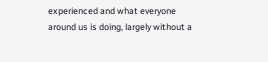experienced and what everyone around us is doing, largely without a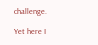challenge.

Yet here I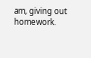am, giving out homework.